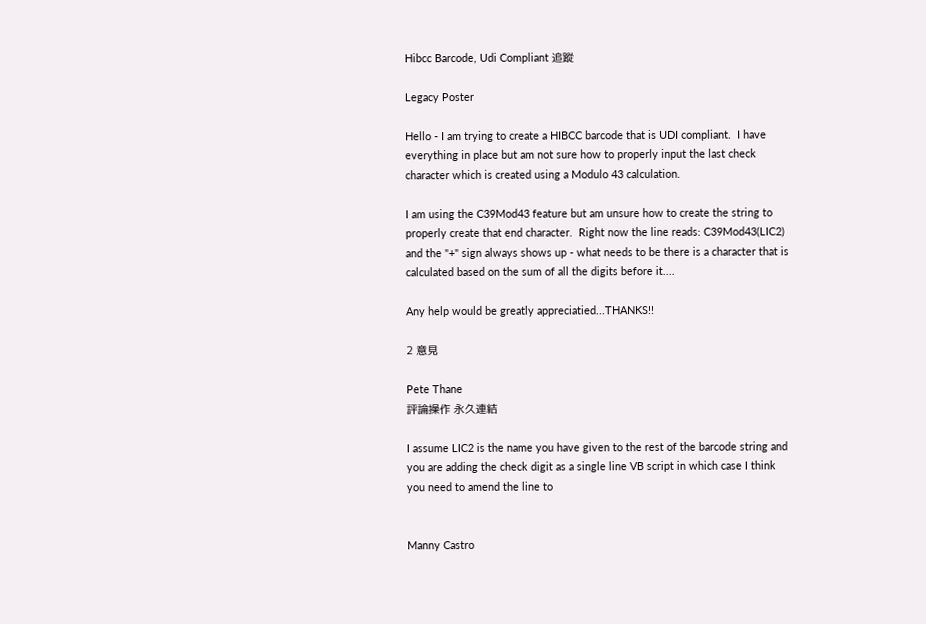Hibcc Barcode, Udi Compliant 追蹤

Legacy Poster

Hello - I am trying to create a HIBCC barcode that is UDI compliant.  I have everything in place but am not sure how to properly input the last check character which is created using a Modulo 43 calculation.

I am using the C39Mod43 feature but am unsure how to create the string to properly create that end character.  Right now the line reads: C39Mod43(LIC2) and the "+" sign always shows up - what needs to be there is a character that is calculated based on the sum of all the digits before it....

Any help would be greatly appreciatied...THANKS!!

2 意見

Pete Thane
評論操作 永久連結

I assume LIC2 is the name you have given to the rest of the barcode string and you are adding the check digit as a single line VB script in which case I think you need to amend the line to


Manny Castro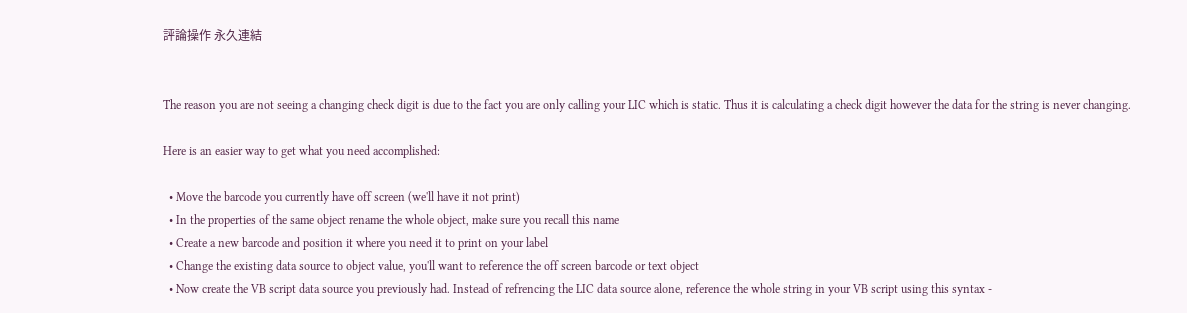評論操作 永久連結


The reason you are not seeing a changing check digit is due to the fact you are only calling your LIC which is static. Thus it is calculating a check digit however the data for the string is never changing.

Here is an easier way to get what you need accomplished:

  • Move the barcode you currently have off screen (we'll have it not print)
  • In the properties of the same object rename the whole object, make sure you recall this name
  • Create a new barcode and position it where you need it to print on your label
  • Change the existing data source to object value, you'll want to reference the off screen barcode or text object
  • Now create the VB script data source you previously had. Instead of refrencing the LIC data source alone, reference the whole string in your VB script using this syntax -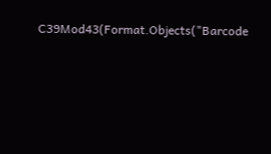C39Mod43(Format.Objects("Barcode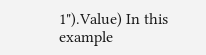1").Value) In this example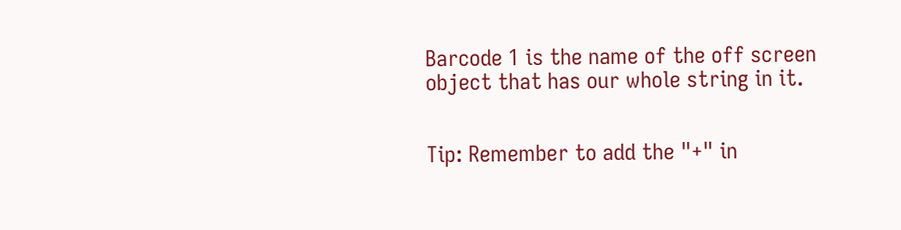Barcode 1 is the name of the off screen object that has our whole string in it.


Tip: Remember to add the "+" in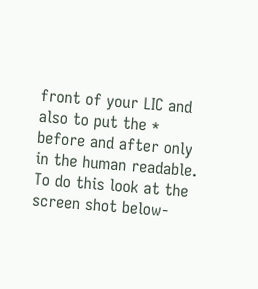front of your LIC and also to put the * before and after only in the human readable. To do this look at the screen shot below-